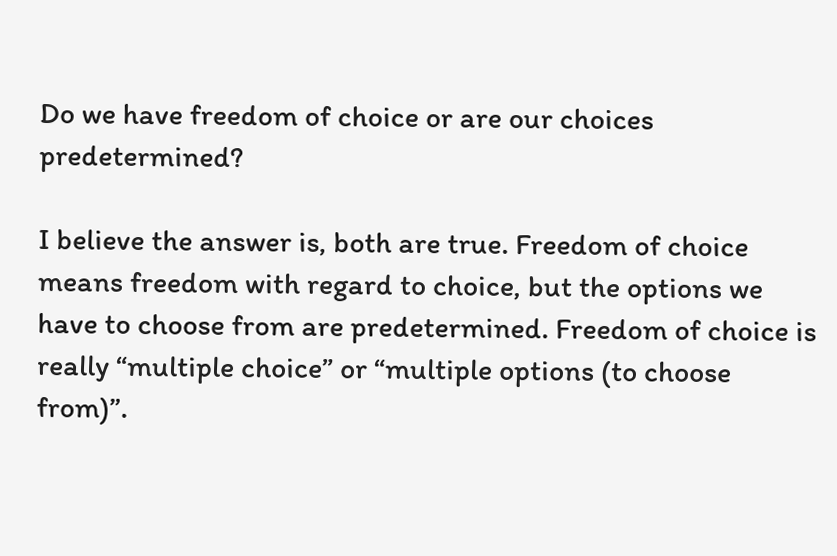Do we have freedom of choice or are our choices predetermined?

I believe the answer is, both are true. Freedom of choice means freedom with regard to choice, but the options we have to choose from are predetermined. Freedom of choice is really “multiple choice” or “multiple options (to choose from)”.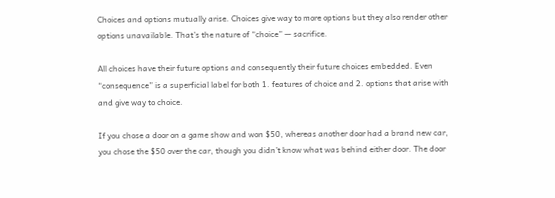Choices and options mutually arise. Choices give way to more options but they also render other options unavailable. That’s the nature of “choice” — sacrifice.

All choices have their future options and consequently their future choices embedded. Even “consequence” is a superficial label for both 1. features of choice and 2. options that arise with and give way to choice.

If you chose a door on a game show and won $50, whereas another door had a brand new car, you chose the $50 over the car, though you didn’t know what was behind either door. The door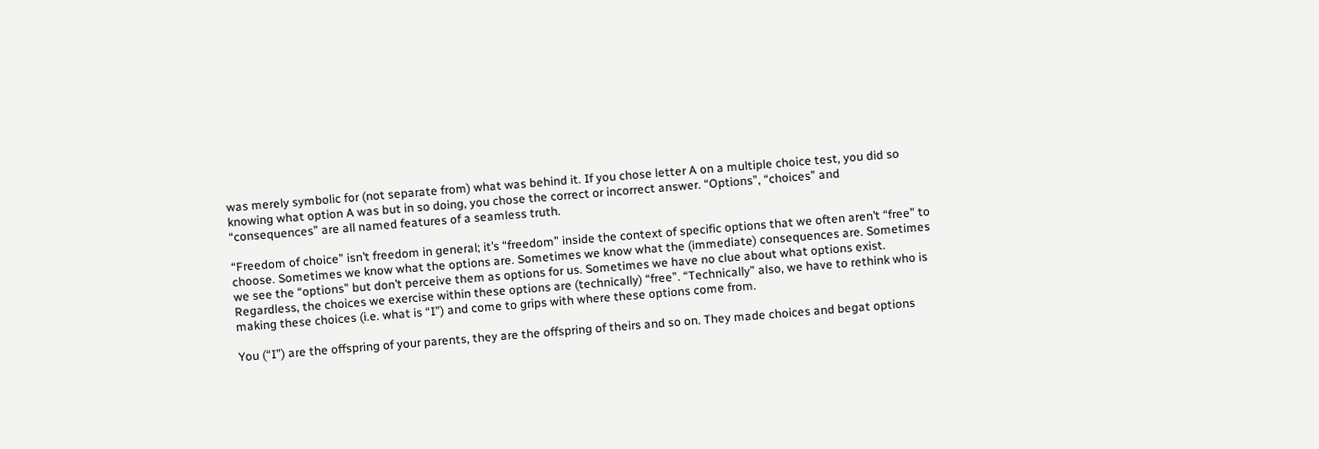was merely symbolic for (not separate from) what was behind it. If you chose letter A on a multiple choice test, you did so knowing what option A was but in so doing, you chose the correct or incorrect answer. “Options”, “choices” and “consequences” are all named features of a seamless truth.

“Freedom of choice” isn’t freedom in general; it’s “freedom” inside the context of specific options that we often aren’t “free” to choose. Sometimes we know what the options are. Sometimes we know what the (immediate) consequences are. Sometimes we see the “options” but don’t perceive them as options for us. Sometimes we have no clue about what options exist. Regardless, the choices we exercise within these options are (technically) “free”. “Technically” also, we have to rethink who is making these choices (i.e. what is “I”) and come to grips with where these options come from.

You (“I”) are the offspring of your parents, they are the offspring of theirs and so on. They made choices and begat options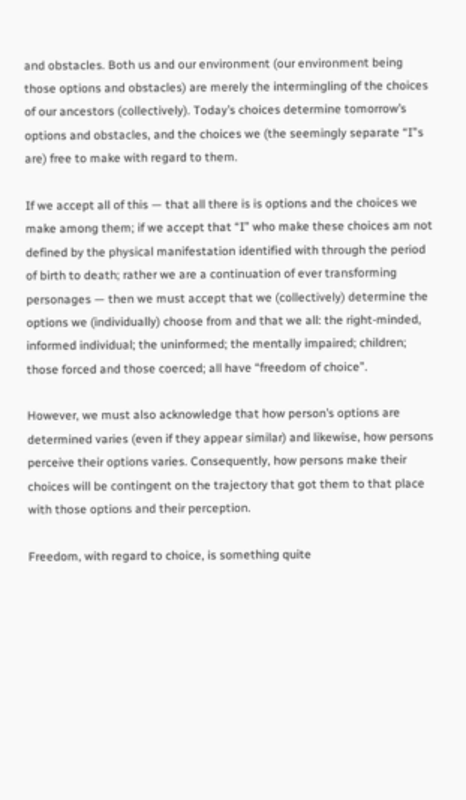and obstacles. Both us and our environment (our environment being those options and obstacles) are merely the intermingling of the choices of our ancestors (collectively). Today’s choices determine tomorrow’s options and obstacles, and the choices we (the seemingly separate “I”s are) free to make with regard to them.

If we accept all of this — that all there is is options and the choices we make among them; if we accept that “I” who make these choices am not defined by the physical manifestation identified with through the period of birth to death; rather we are a continuation of ever transforming personages — then we must accept that we (collectively) determine the options we (individually) choose from and that we all: the right-minded, informed individual; the uninformed; the mentally impaired; children; those forced and those coerced; all have “freedom of choice”.

However, we must also acknowledge that how person’s options are determined varies (even if they appear similar) and likewise, how persons perceive their options varies. Consequently, how persons make their choices will be contingent on the trajectory that got them to that place with those options and their perception.

Freedom, with regard to choice, is something quite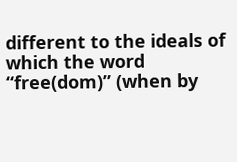different to the ideals of which the word “free(dom)” (when by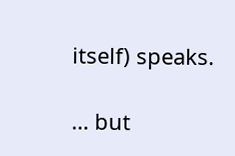itself) speaks.

… but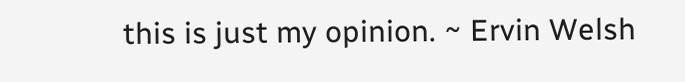this is just my opinion. ~ Ervin Welsh